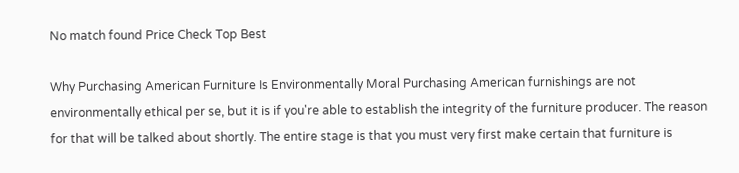No match found Price Check Top Best

Why Purchasing American Furniture Is Environmentally Moral Purchasing American furnishings are not environmentally ethical per se, but it is if you're able to establish the integrity of the furniture producer. The reason for that will be talked about shortly. The entire stage is that you must very first make certain that furniture is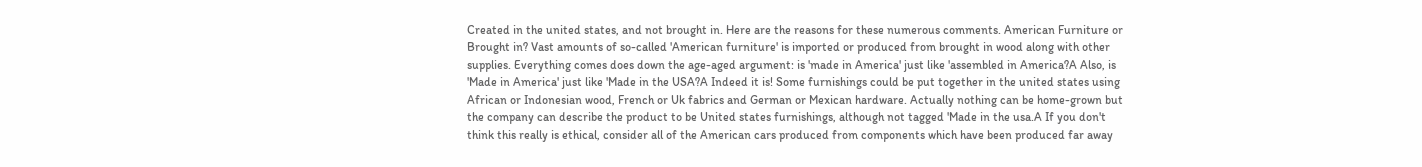Created in the united states, and not brought in. Here are the reasons for these numerous comments. American Furniture or Brought in? Vast amounts of so-called 'American furniture' is imported or produced from brought in wood along with other supplies. Everything comes does down the age-aged argument: is 'made in America' just like 'assembled in America?A Also, is 'Made in America' just like 'Made in the USA?A Indeed it is! Some furnishings could be put together in the united states using African or Indonesian wood, French or Uk fabrics and German or Mexican hardware. Actually nothing can be home-grown but the company can describe the product to be United states furnishings, although not tagged 'Made in the usa.A If you don't think this really is ethical, consider all of the American cars produced from components which have been produced far away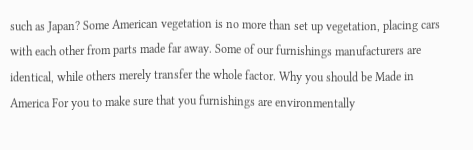such as Japan? Some American vegetation is no more than set up vegetation, placing cars with each other from parts made far away. Some of our furnishings manufacturers are identical, while others merely transfer the whole factor. Why you should be Made in America For you to make sure that you furnishings are environmentally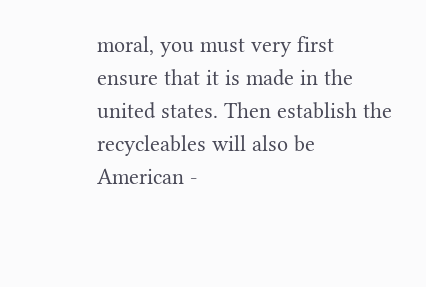moral, you must very first ensure that it is made in the united states. Then establish the recycleables will also be American -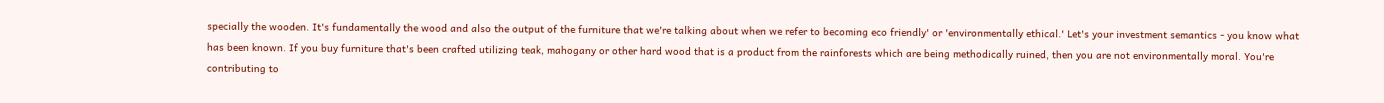specially the wooden. It's fundamentally the wood and also the output of the furniture that we're talking about when we refer to becoming eco friendly' or 'environmentally ethical.' Let's your investment semantics - you know what has been known. If you buy furniture that's been crafted utilizing teak, mahogany or other hard wood that is a product from the rainforests which are being methodically ruined, then you are not environmentally moral. You're contributing to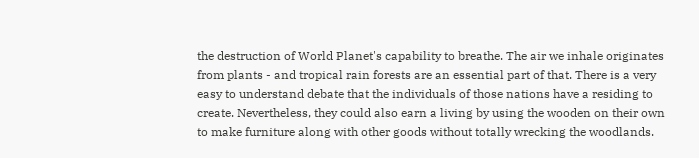the destruction of World Planet's capability to breathe. The air we inhale originates from plants - and tropical rain forests are an essential part of that. There is a very easy to understand debate that the individuals of those nations have a residing to create. Nevertheless, they could also earn a living by using the wooden on their own to make furniture along with other goods without totally wrecking the woodlands.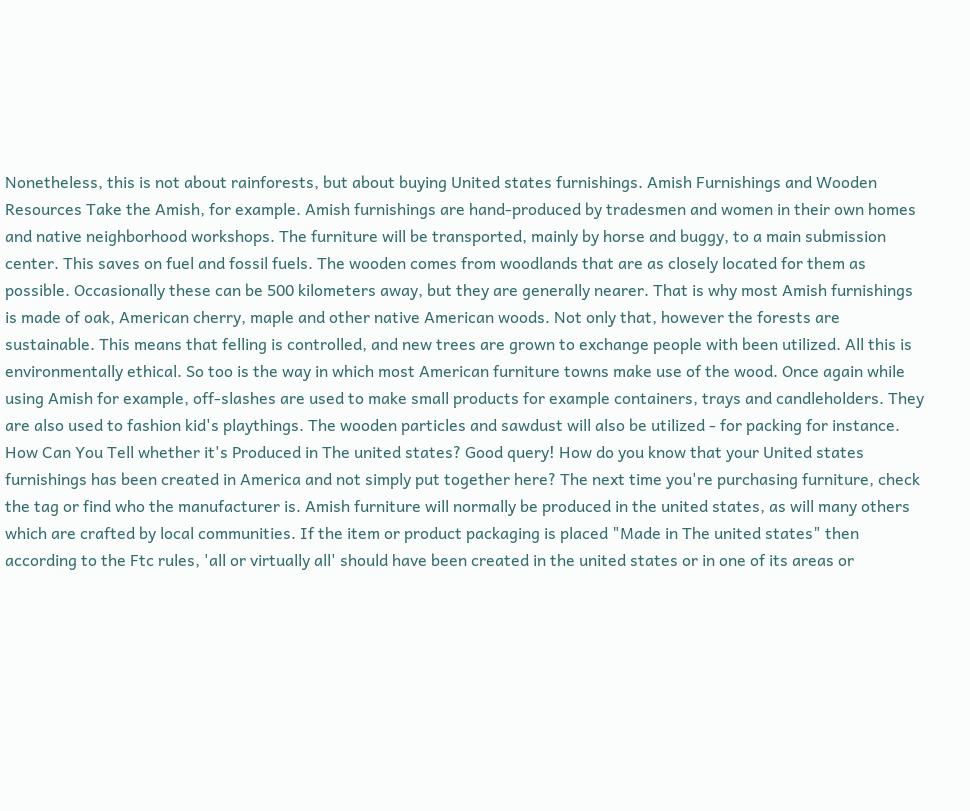Nonetheless, this is not about rainforests, but about buying United states furnishings. Amish Furnishings and Wooden Resources Take the Amish, for example. Amish furnishings are hand-produced by tradesmen and women in their own homes and native neighborhood workshops. The furniture will be transported, mainly by horse and buggy, to a main submission center. This saves on fuel and fossil fuels. The wooden comes from woodlands that are as closely located for them as possible. Occasionally these can be 500 kilometers away, but they are generally nearer. That is why most Amish furnishings is made of oak, American cherry, maple and other native American woods. Not only that, however the forests are sustainable. This means that felling is controlled, and new trees are grown to exchange people with been utilized. All this is environmentally ethical. So too is the way in which most American furniture towns make use of the wood. Once again while using Amish for example, off-slashes are used to make small products for example containers, trays and candleholders. They are also used to fashion kid's playthings. The wooden particles and sawdust will also be utilized - for packing for instance. How Can You Tell whether it's Produced in The united states? Good query! How do you know that your United states furnishings has been created in America and not simply put together here? The next time you're purchasing furniture, check the tag or find who the manufacturer is. Amish furniture will normally be produced in the united states, as will many others which are crafted by local communities. If the item or product packaging is placed "Made in The united states" then according to the Ftc rules, 'all or virtually all' should have been created in the united states or in one of its areas or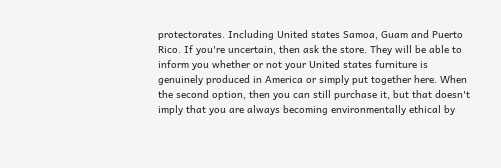protectorates. Including United states Samoa, Guam and Puerto Rico. If you're uncertain, then ask the store. They will be able to inform you whether or not your United states furniture is genuinely produced in America or simply put together here. When the second option, then you can still purchase it, but that doesn't imply that you are always becoming environmentally ethical by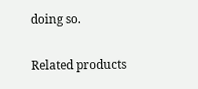doing so.

Related products